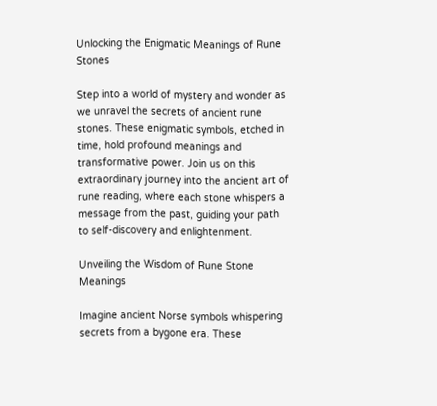Unlocking the Enigmatic Meanings of Rune Stones

Step into a world of mystery and wonder as we unravel the secrets of ancient rune stones. These enigmatic symbols, etched in time, hold profound meanings and transformative power. Join us on this extraordinary journey into the ancient art of rune reading, where each stone whispers a message from the past, guiding your path to self-discovery and enlightenment.

Unveiling the Wisdom of Rune Stone Meanings

Imagine ancient Norse symbols whispering secrets from a bygone era. These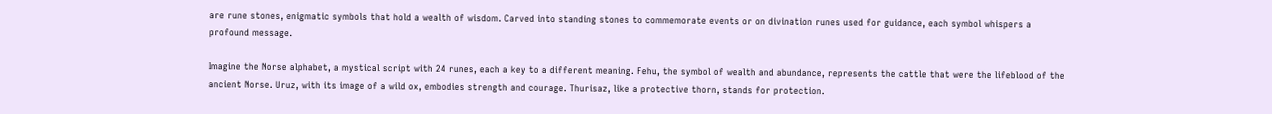are rune stones, enigmatic symbols that hold a wealth of wisdom. Carved into standing stones to commemorate events or on divination runes used for guidance, each symbol whispers a profound message.

Imagine the Norse alphabet, a mystical script with 24 runes, each a key to a different meaning. Fehu, the symbol of wealth and abundance, represents the cattle that were the lifeblood of the ancient Norse. Uruz, with its image of a wild ox, embodies strength and courage. Thurisaz, like a protective thorn, stands for protection.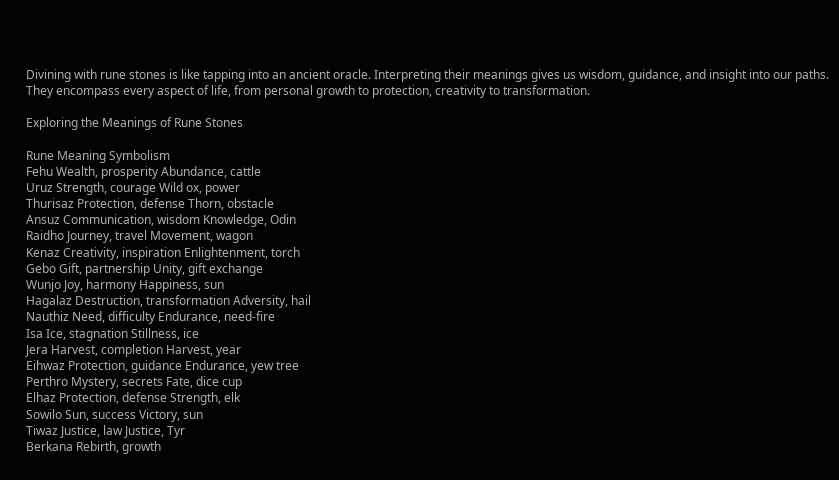Divining with rune stones is like tapping into an ancient oracle. Interpreting their meanings gives us wisdom, guidance, and insight into our paths. They encompass every aspect of life, from personal growth to protection, creativity to transformation.

Exploring the Meanings of Rune Stones

Rune Meaning Symbolism
Fehu Wealth, prosperity Abundance, cattle
Uruz Strength, courage Wild ox, power
Thurisaz Protection, defense Thorn, obstacle
Ansuz Communication, wisdom Knowledge, Odin
Raidho Journey, travel Movement, wagon
Kenaz Creativity, inspiration Enlightenment, torch
Gebo Gift, partnership Unity, gift exchange
Wunjo Joy, harmony Happiness, sun
Hagalaz Destruction, transformation Adversity, hail
Nauthiz Need, difficulty Endurance, need-fire
Isa Ice, stagnation Stillness, ice
Jera Harvest, completion Harvest, year
Eihwaz Protection, guidance Endurance, yew tree
Perthro Mystery, secrets Fate, dice cup
Elhaz Protection, defense Strength, elk
Sowilo Sun, success Victory, sun
Tiwaz Justice, law Justice, Tyr
Berkana Rebirth, growth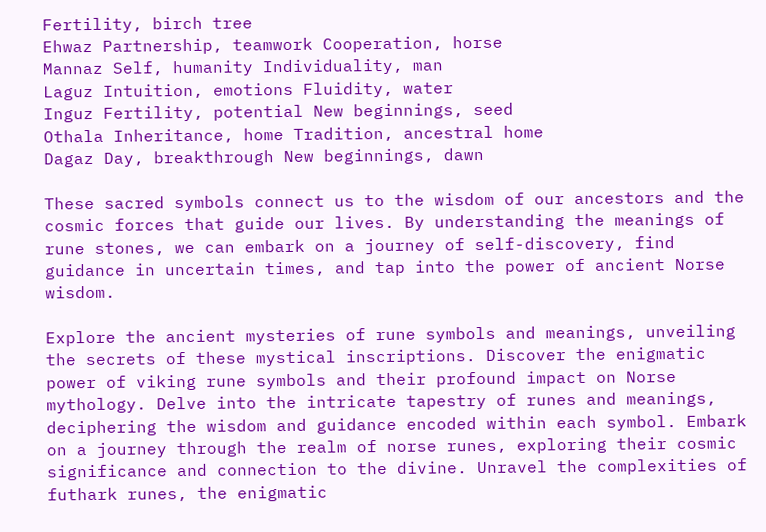Fertility, birch tree
Ehwaz Partnership, teamwork Cooperation, horse
Mannaz Self, humanity Individuality, man
Laguz Intuition, emotions Fluidity, water
Inguz Fertility, potential New beginnings, seed
Othala Inheritance, home Tradition, ancestral home
Dagaz Day, breakthrough New beginnings, dawn

These sacred symbols connect us to the wisdom of our ancestors and the cosmic forces that guide our lives. By understanding the meanings of rune stones, we can embark on a journey of self-discovery, find guidance in uncertain times, and tap into the power of ancient Norse wisdom.

Explore the ancient mysteries of rune symbols and meanings, unveiling the secrets of these mystical inscriptions. Discover the enigmatic power of viking rune symbols and their profound impact on Norse mythology. Delve into the intricate tapestry of runes and meanings, deciphering the wisdom and guidance encoded within each symbol. Embark on a journey through the realm of norse runes, exploring their cosmic significance and connection to the divine. Unravel the complexities of futhark runes, the enigmatic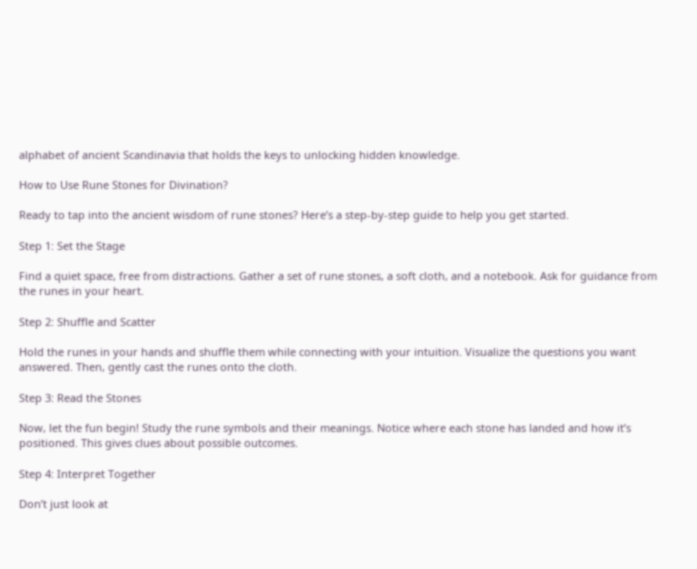alphabet of ancient Scandinavia that holds the keys to unlocking hidden knowledge.

How to Use Rune Stones for Divination?

Ready to tap into the ancient wisdom of rune stones? Here’s a step-by-step guide to help you get started.

Step 1: Set the Stage

Find a quiet space, free from distractions. Gather a set of rune stones, a soft cloth, and a notebook. Ask for guidance from the runes in your heart.

Step 2: Shuffle and Scatter

Hold the runes in your hands and shuffle them while connecting with your intuition. Visualize the questions you want answered. Then, gently cast the runes onto the cloth.

Step 3: Read the Stones

Now, let the fun begin! Study the rune symbols and their meanings. Notice where each stone has landed and how it’s positioned. This gives clues about possible outcomes.

Step 4: Interpret Together

Don’t just look at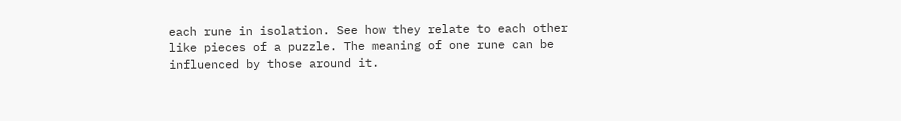each rune in isolation. See how they relate to each other like pieces of a puzzle. The meaning of one rune can be influenced by those around it.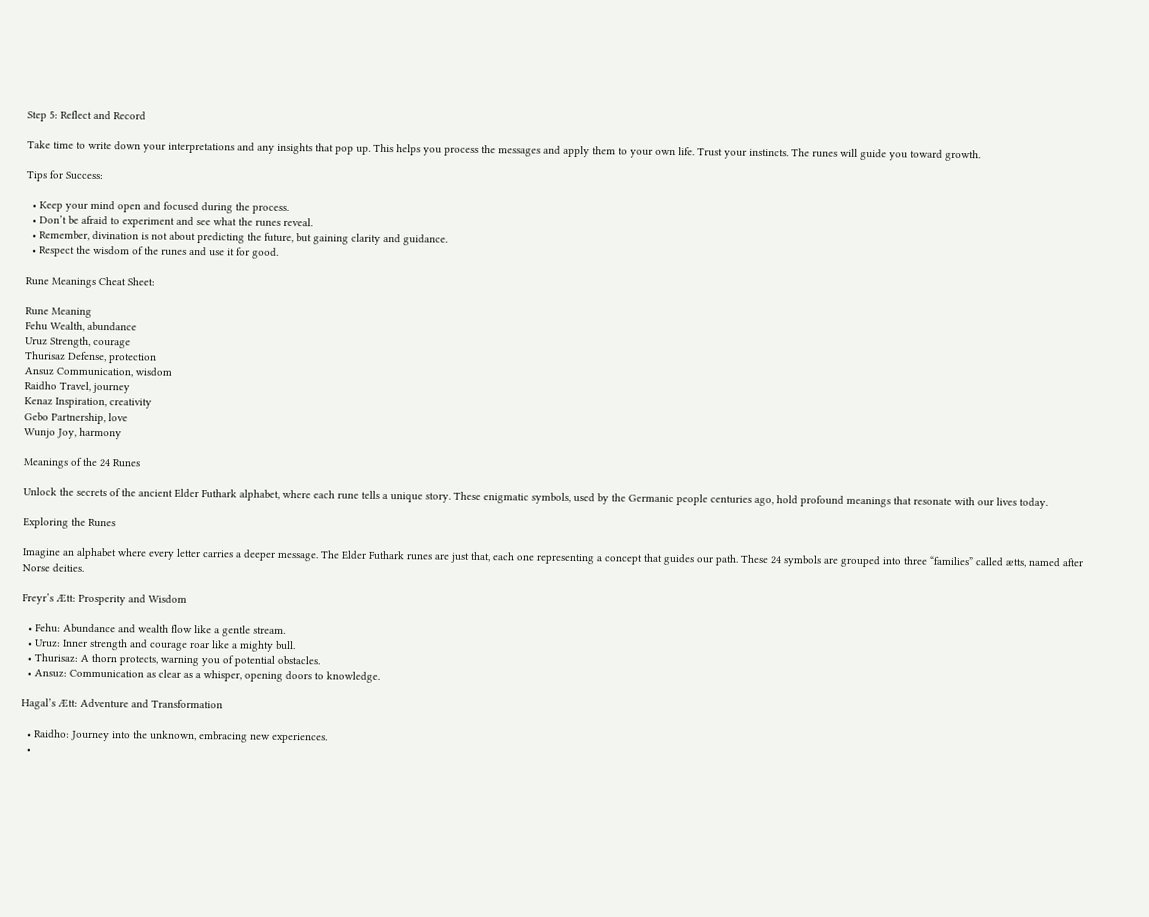Step 5: Reflect and Record

Take time to write down your interpretations and any insights that pop up. This helps you process the messages and apply them to your own life. Trust your instincts. The runes will guide you toward growth.

Tips for Success:

  • Keep your mind open and focused during the process.
  • Don’t be afraid to experiment and see what the runes reveal.
  • Remember, divination is not about predicting the future, but gaining clarity and guidance.
  • Respect the wisdom of the runes and use it for good.

Rune Meanings Cheat Sheet:

Rune Meaning
Fehu Wealth, abundance
Uruz Strength, courage
Thurisaz Defense, protection
Ansuz Communication, wisdom
Raidho Travel, journey
Kenaz Inspiration, creativity
Gebo Partnership, love
Wunjo Joy, harmony

Meanings of the 24 Runes

Unlock the secrets of the ancient Elder Futhark alphabet, where each rune tells a unique story. These enigmatic symbols, used by the Germanic people centuries ago, hold profound meanings that resonate with our lives today.

Exploring the Runes

Imagine an alphabet where every letter carries a deeper message. The Elder Futhark runes are just that, each one representing a concept that guides our path. These 24 symbols are grouped into three “families” called ætts, named after Norse deities.

Freyr’s Ætt: Prosperity and Wisdom

  • Fehu: Abundance and wealth flow like a gentle stream.
  • Uruz: Inner strength and courage roar like a mighty bull.
  • Thurisaz: A thorn protects, warning you of potential obstacles.
  • Ansuz: Communication as clear as a whisper, opening doors to knowledge.

Hagal’s Ætt: Adventure and Transformation

  • Raidho: Journey into the unknown, embracing new experiences.
  •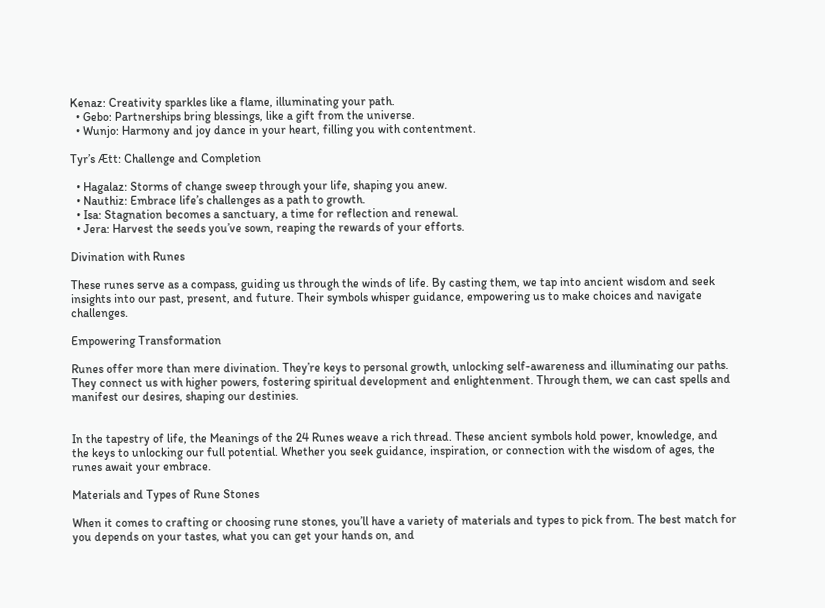Kenaz: Creativity sparkles like a flame, illuminating your path.
  • Gebo: Partnerships bring blessings, like a gift from the universe.
  • Wunjo: Harmony and joy dance in your heart, filling you with contentment.

Tyr’s Ætt: Challenge and Completion

  • Hagalaz: Storms of change sweep through your life, shaping you anew.
  • Nauthiz: Embrace life’s challenges as a path to growth.
  • Isa: Stagnation becomes a sanctuary, a time for reflection and renewal.
  • Jera: Harvest the seeds you’ve sown, reaping the rewards of your efforts.

Divination with Runes

These runes serve as a compass, guiding us through the winds of life. By casting them, we tap into ancient wisdom and seek insights into our past, present, and future. Their symbols whisper guidance, empowering us to make choices and navigate challenges.

Empowering Transformation

Runes offer more than mere divination. They’re keys to personal growth, unlocking self-awareness and illuminating our paths. They connect us with higher powers, fostering spiritual development and enlightenment. Through them, we can cast spells and manifest our desires, shaping our destinies.


In the tapestry of life, the Meanings of the 24 Runes weave a rich thread. These ancient symbols hold power, knowledge, and the keys to unlocking our full potential. Whether you seek guidance, inspiration, or connection with the wisdom of ages, the runes await your embrace.

Materials and Types of Rune Stones

When it comes to crafting or choosing rune stones, you’ll have a variety of materials and types to pick from. The best match for you depends on your tastes, what you can get your hands on, and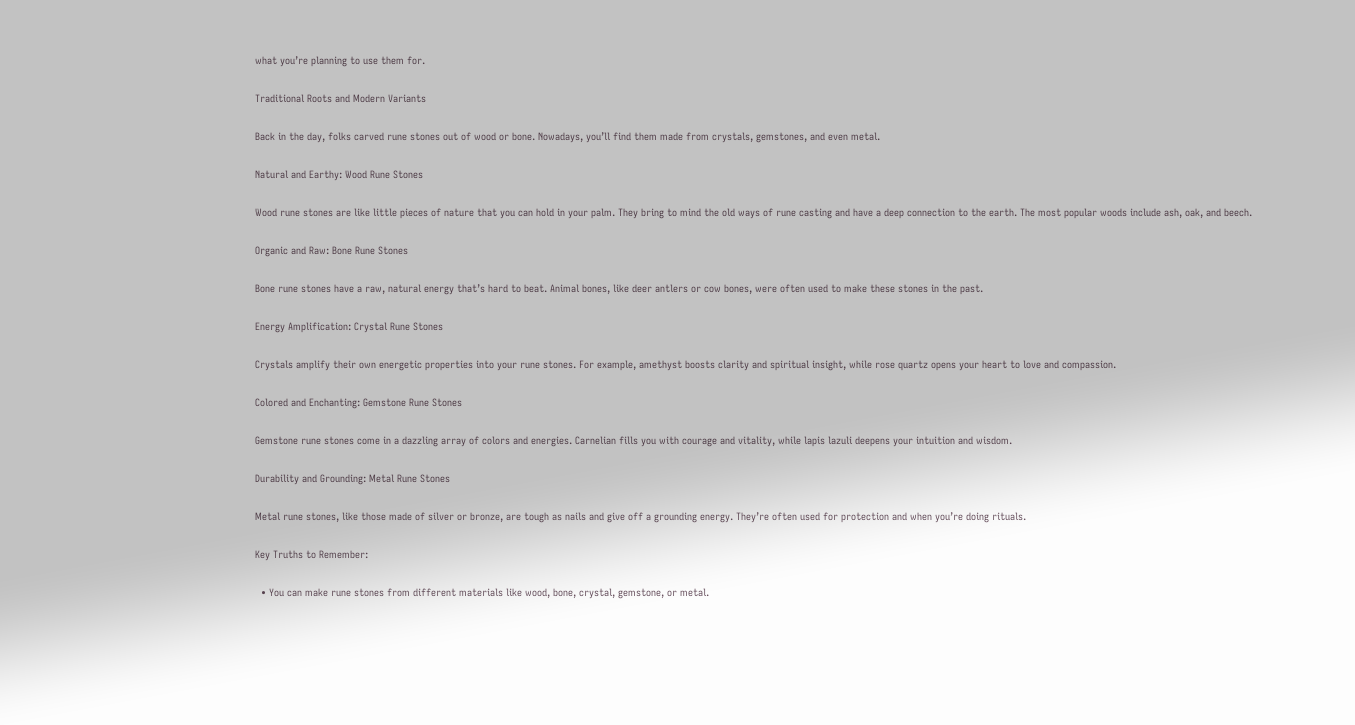what you’re planning to use them for.

Traditional Roots and Modern Variants

Back in the day, folks carved rune stones out of wood or bone. Nowadays, you’ll find them made from crystals, gemstones, and even metal.

Natural and Earthy: Wood Rune Stones

Wood rune stones are like little pieces of nature that you can hold in your palm. They bring to mind the old ways of rune casting and have a deep connection to the earth. The most popular woods include ash, oak, and beech.

Organic and Raw: Bone Rune Stones

Bone rune stones have a raw, natural energy that’s hard to beat. Animal bones, like deer antlers or cow bones, were often used to make these stones in the past.

Energy Amplification: Crystal Rune Stones

Crystals amplify their own energetic properties into your rune stones. For example, amethyst boosts clarity and spiritual insight, while rose quartz opens your heart to love and compassion.

Colored and Enchanting: Gemstone Rune Stones

Gemstone rune stones come in a dazzling array of colors and energies. Carnelian fills you with courage and vitality, while lapis lazuli deepens your intuition and wisdom.

Durability and Grounding: Metal Rune Stones

Metal rune stones, like those made of silver or bronze, are tough as nails and give off a grounding energy. They’re often used for protection and when you’re doing rituals.

Key Truths to Remember:

  • You can make rune stones from different materials like wood, bone, crystal, gemstone, or metal.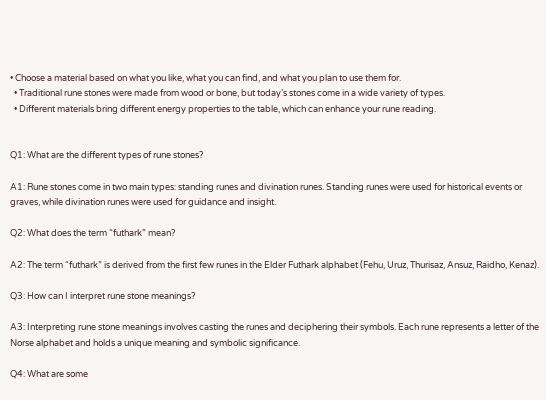• Choose a material based on what you like, what you can find, and what you plan to use them for.
  • Traditional rune stones were made from wood or bone, but today’s stones come in a wide variety of types.
  • Different materials bring different energy properties to the table, which can enhance your rune reading.


Q1: What are the different types of rune stones?

A1: Rune stones come in two main types: standing runes and divination runes. Standing runes were used for historical events or graves, while divination runes were used for guidance and insight.

Q2: What does the term “futhark” mean?

A2: The term “futhark” is derived from the first few runes in the Elder Futhark alphabet (Fehu, Uruz, Thurisaz, Ansuz, Raidho, Kenaz).

Q3: How can I interpret rune stone meanings?

A3: Interpreting rune stone meanings involves casting the runes and deciphering their symbols. Each rune represents a letter of the Norse alphabet and holds a unique meaning and symbolic significance.

Q4: What are some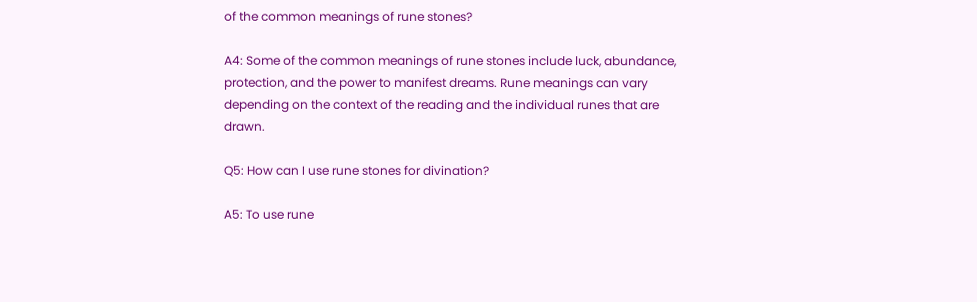of the common meanings of rune stones?

A4: Some of the common meanings of rune stones include luck, abundance, protection, and the power to manifest dreams. Rune meanings can vary depending on the context of the reading and the individual runes that are drawn.

Q5: How can I use rune stones for divination?

A5: To use rune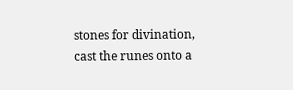stones for divination, cast the runes onto a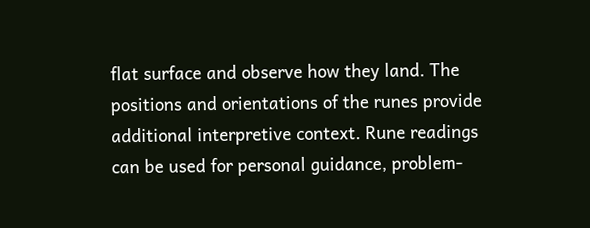flat surface and observe how they land. The positions and orientations of the runes provide additional interpretive context. Rune readings can be used for personal guidance, problem-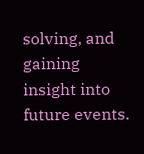solving, and gaining insight into future events.